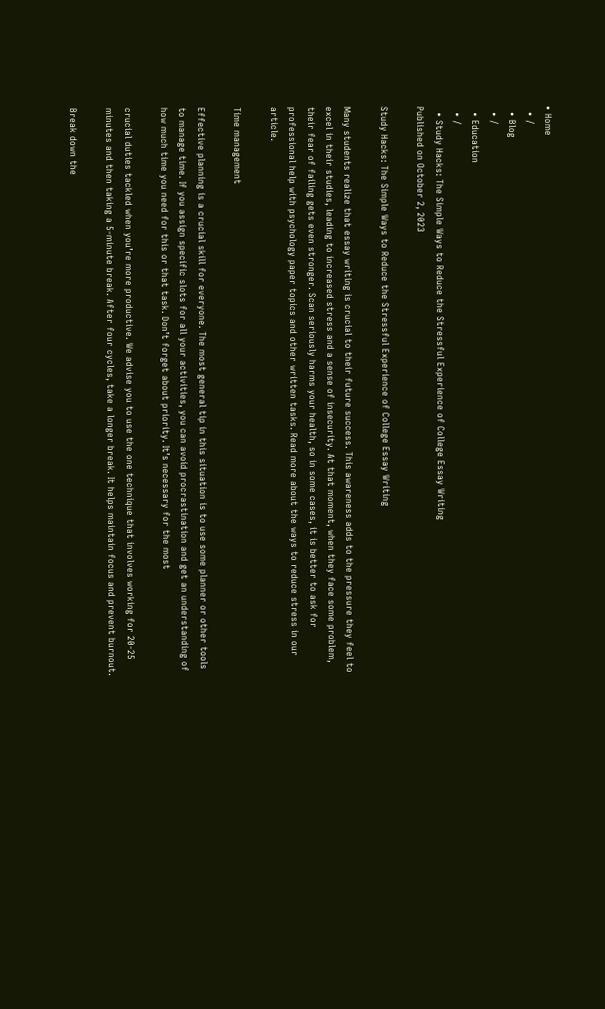• Home
  • /
  • Blog
  • /
  • Education
  • /
  • Study Hacks: The Simple Ways to Reduce the Stressful Experience of College Essay Writing
Published on October 2, 2023

Study Hacks: The Simple Ways to Reduce the Stressful Experience of College Essay Writing

Many students realize that essay writing is crucial to their future success. This awareness adds to the pressure they feel to excel in their studies, leading to increased stress and a sense of insecurity. At that moment, when they face some problem, their fear of failing gets even stronger. Scan seriously harms your health, so in some cases, it is better to ask for professional help with psychology paper topics and other written tasks. Read more about the ways to reduce stress in our article.

Time management

Effective planning is a crucial skill for everyone. The most general tip in this situation is to use some planner or other tools to manage time. If you assign specific slots for all your activities, you can avoid procrastination and get an understanding of how much time you need for this or that task. Don’t forget about priority. It’s necessary for the most

crucial duties tackled when you’re more productive. We advise you to use the one technique that involves working for 20-25 minutes and then taking a 5-minute break. After four cycles, take a longer break. It helps maintain focus and prevent burnout.

Break down the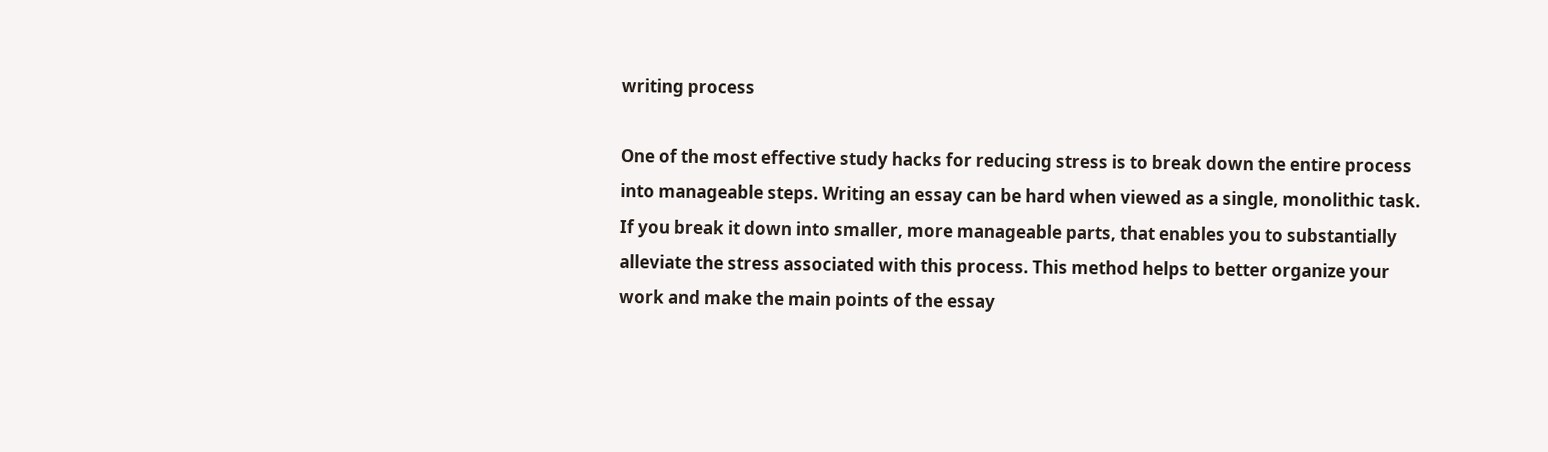writing process

One of the most effective study hacks for reducing stress is to break down the entire process into manageable steps. Writing an essay can be hard when viewed as a single, monolithic task. If you break it down into smaller, more manageable parts, that enables you to substantially alleviate the stress associated with this process. This method helps to better organize your work and make the main points of the essay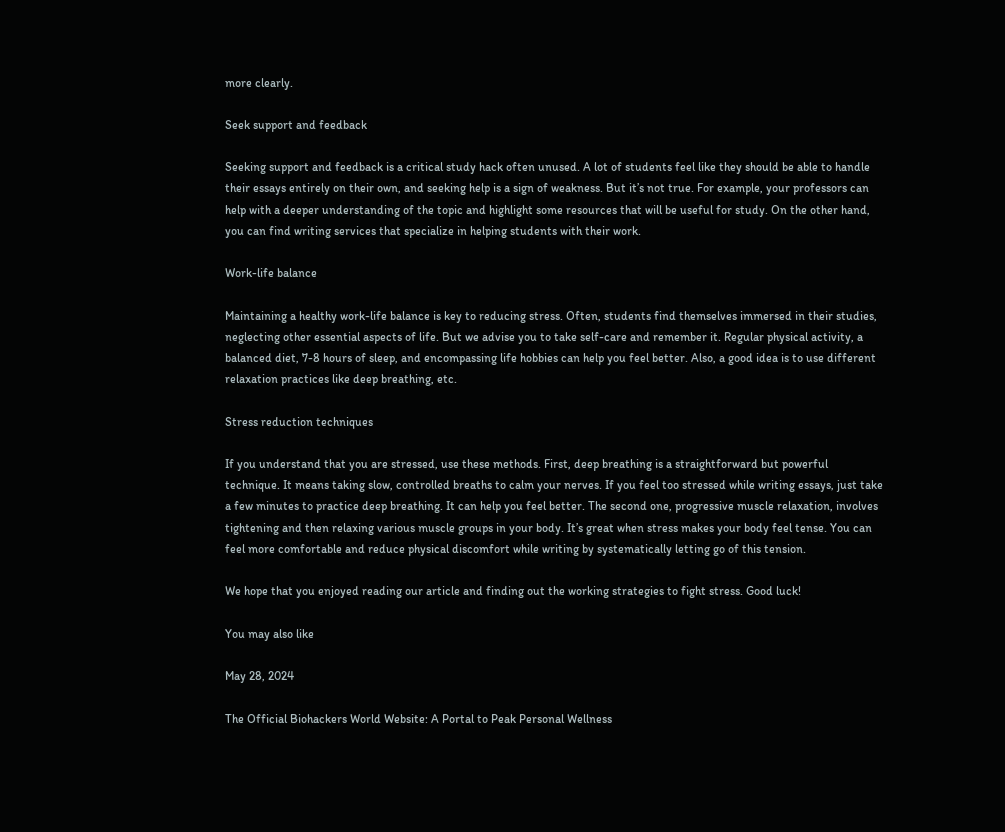more clearly.

Seek support and feedback

Seeking support and feedback is a critical study hack often unused. A lot of students feel like they should be able to handle their essays entirely on their own, and seeking help is a sign of weakness. But it’s not true. For example, your professors can help with a deeper understanding of the topic and highlight some resources that will be useful for study. On the other hand, you can find writing services that specialize in helping students with their work.

Work-life balance

Maintaining a healthy work-life balance is key to reducing stress. Often, students find themselves immersed in their studies, neglecting other essential aspects of life. But we advise you to take self-care and remember it. Regular physical activity, a balanced diet, 7-8 hours of sleep, and encompassing life hobbies can help you feel better. Also, a good idea is to use different relaxation practices like deep breathing, etc.

Stress reduction techniques

If you understand that you are stressed, use these methods. First, deep breathing is a straightforward but powerful technique. It means taking slow, controlled breaths to calm your nerves. If you feel too stressed while writing essays, just take a few minutes to practice deep breathing. It can help you feel better. The second one, progressive muscle relaxation, involves tightening and then relaxing various muscle groups in your body. It’s great when stress makes your body feel tense. You can feel more comfortable and reduce physical discomfort while writing by systematically letting go of this tension.

We hope that you enjoyed reading our article and finding out the working strategies to fight stress. Good luck!

You may also like

May 28, 2024

The Official Biohackers World Website: A Portal to Peak Personal Wellness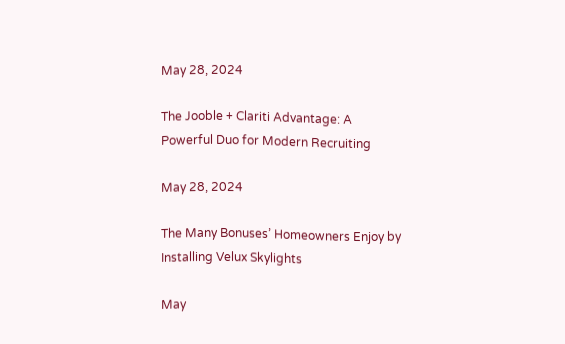May 28, 2024

The Jooble + Clariti Advantage: A Powerful Duo for Modern Recruiting

May 28, 2024

The Many Bonuses’ Homeowners Enjoy by Installing Velux Skylights

May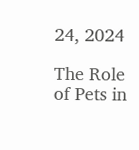24, 2024

The Role of Pets in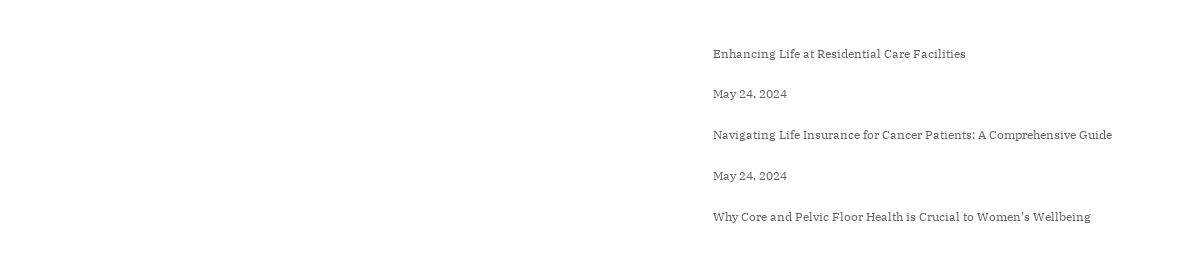Enhancing Life at Residential Care Facilities

May 24, 2024

Navigating Life Insurance for Cancer Patients: A Comprehensive Guide

May 24, 2024

Why Core and Pelvic Floor Health is Crucial to Women’s Wellbeing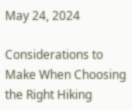May 24, 2024

Considerations to Make When Choosing the Right Hiking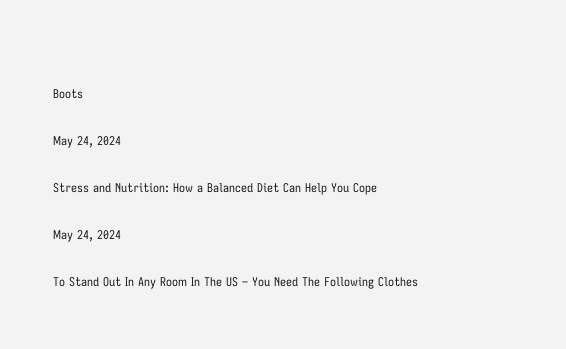Boots

May 24, 2024

Stress and Nutrition: How a Balanced Diet Can Help You Cope

May 24, 2024

To Stand Out In Any Room In The US – You Need The Following Clothes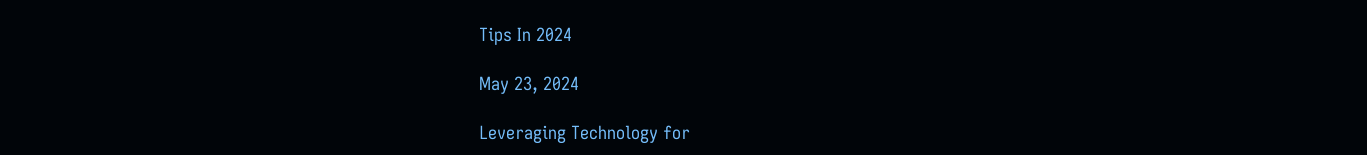Tips In 2024

May 23, 2024

Leveraging Technology for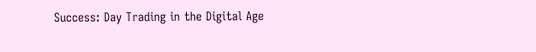Success: Day Trading in the Digital Age